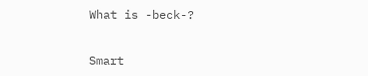What is -beck-?


Smart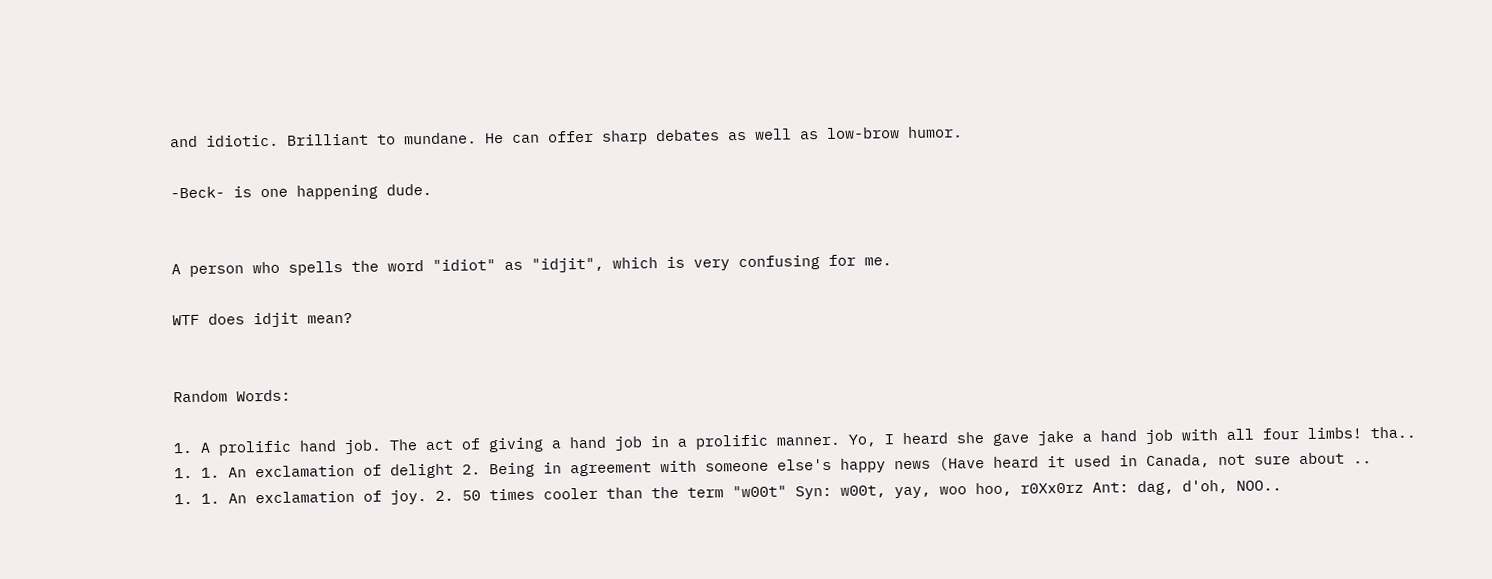and idiotic. Brilliant to mundane. He can offer sharp debates as well as low-brow humor.

-Beck- is one happening dude.


A person who spells the word "idiot" as "idjit", which is very confusing for me.

WTF does idjit mean?


Random Words:

1. A prolific hand job. The act of giving a hand job in a prolific manner. Yo, I heard she gave jake a hand job with all four limbs! tha..
1. 1. An exclamation of delight 2. Being in agreement with someone else's happy news (Have heard it used in Canada, not sure about ..
1. 1. An exclamation of joy. 2. 50 times cooler than the term "w00t" Syn: w00t, yay, woo hoo, r0Xx0rz Ant: dag, d'oh, NOO..